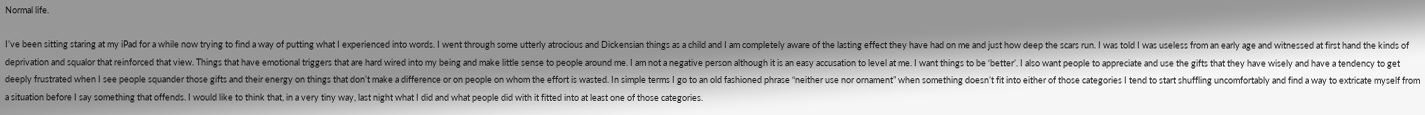Normal life.

I’ve been sitting staring at my iPad for a while now trying to find a way of putting what I experienced into words. I went through some utterly atrocious and Dickensian things as a child and I am completely aware of the lasting effect they have had on me and just how deep the scars run. I was told I was useless from an early age and witnessed at first hand the kinds of deprivation and squalor that reinforced that view. Things that have emotional triggers that are hard wired into my being and make little sense to people around me. I am not a negative person although it is an easy accusation to level at me. I want things to be ‘better’. I also want people to appreciate and use the gifts that they have wisely and have a tendency to get deeply frustrated when I see people squander those gifts and their energy on things that don’t make a difference or on people on whom the effort is wasted. In simple terms I go to an old fashioned phrase “neither use nor ornament” when something doesn’t fit into either of those categories I tend to start shuffling uncomfortably and find a way to extricate myself from a situation before I say something that offends. I would like to think that, in a very tiny way, last night what I did and what people did with it fitted into at least one of those categories.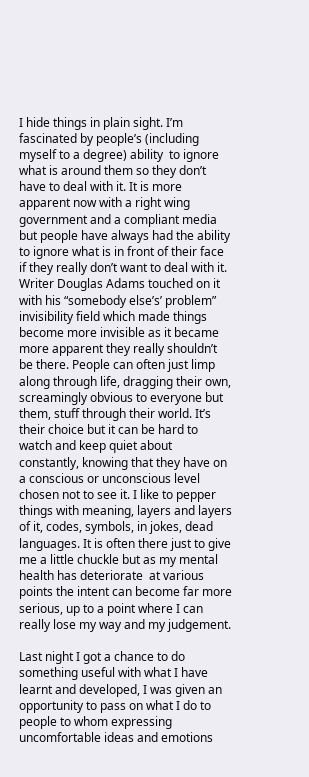I hide things in plain sight. I’m fascinated by people’s (including myself to a degree) ability  to ignore what is around them so they don’t have to deal with it. It is more apparent now with a right wing government and a compliant media but people have always had the ability to ignore what is in front of their face if they really don’t want to deal with it. Writer Douglas Adams touched on it with his “somebody else’s’ problem” invisibility field which made things become more invisible as it became more apparent they really shouldn’t be there. People can often just limp along through life, dragging their own, screamingly obvious to everyone but them, stuff through their world. It’s their choice but it can be hard to watch and keep quiet about constantly, knowing that they have on a conscious or unconscious level chosen not to see it. I like to pepper things with meaning, layers and layers of it, codes, symbols, in jokes, dead languages. It is often there just to give me a little chuckle but as my mental health has deteriorate  at various points the intent can become far more serious, up to a point where I can really lose my way and my judgement.

Last night I got a chance to do something useful with what I have learnt and developed, I was given an opportunity to pass on what I do to people to whom expressing uncomfortable ideas and emotions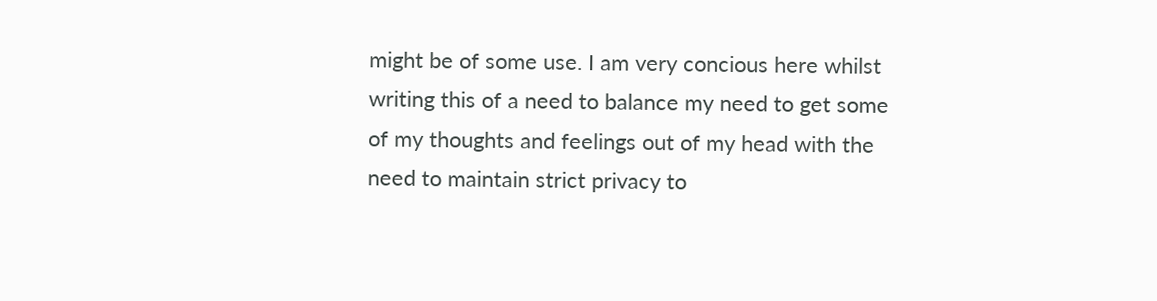might be of some use. I am very concious here whilst writing this of a need to balance my need to get some of my thoughts and feelings out of my head with the need to maintain strict privacy to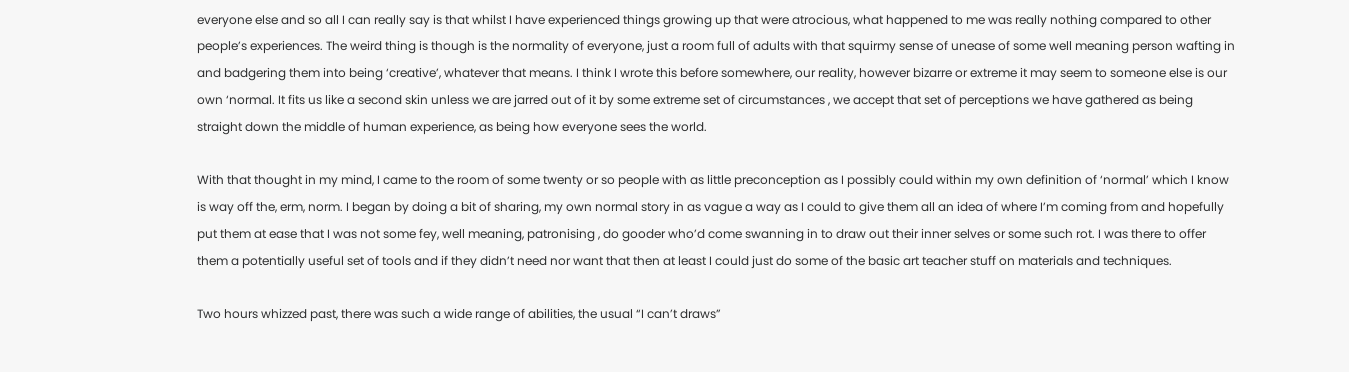everyone else and so all I can really say is that whilst I have experienced things growing up that were atrocious, what happened to me was really nothing compared to other people’s experiences. The weird thing is though is the normality of everyone, just a room full of adults with that squirmy sense of unease of some well meaning person wafting in and badgering them into being ‘creative’, whatever that means. I think I wrote this before somewhere, our reality, however bizarre or extreme it may seem to someone else is our own ‘normal. It fits us like a second skin unless we are jarred out of it by some extreme set of circumstances , we accept that set of perceptions we have gathered as being straight down the middle of human experience, as being how everyone sees the world.

With that thought in my mind, I came to the room of some twenty or so people with as little preconception as I possibly could within my own definition of ‘normal’ which I know is way off the, erm, norm. I began by doing a bit of sharing, my own normal story in as vague a way as I could to give them all an idea of where I’m coming from and hopefully put them at ease that I was not some fey, well meaning, patronising , do gooder who’d come swanning in to draw out their inner selves or some such rot. I was there to offer them a potentially useful set of tools and if they didn’t need nor want that then at least I could just do some of the basic art teacher stuff on materials and techniques.

Two hours whizzed past, there was such a wide range of abilities, the usual “I can’t draws”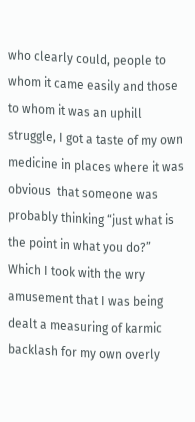who clearly could, people to whom it came easily and those to whom it was an uphill struggle, I got a taste of my own medicine in places where it was obvious  that someone was probably thinking “just what is the point in what you do?” Which I took with the wry amusement that I was being dealt a measuring of karmic backlash for my own overly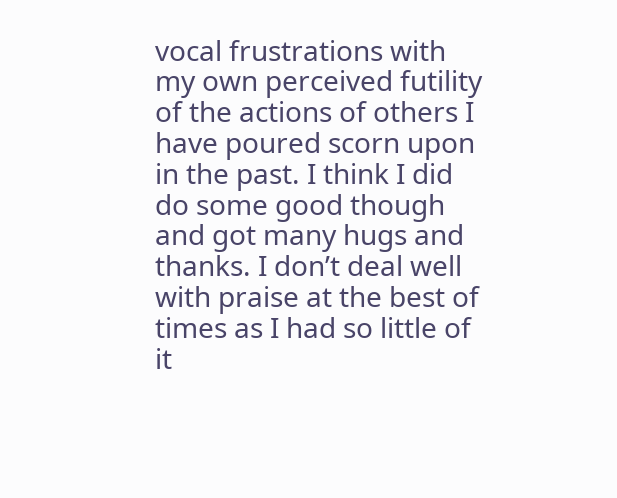vocal frustrations with my own perceived futility of the actions of others I have poured scorn upon in the past. I think I did do some good though and got many hugs and thanks. I don’t deal well with praise at the best of times as I had so little of it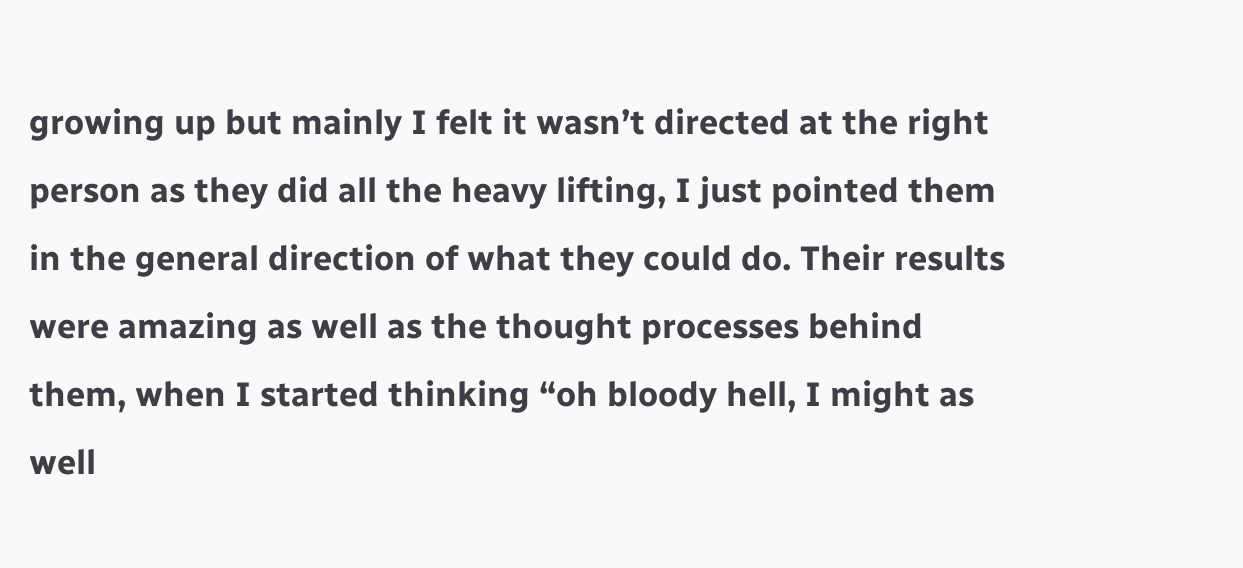growing up but mainly I felt it wasn’t directed at the right person as they did all the heavy lifting, I just pointed them in the general direction of what they could do. Their results were amazing as well as the thought processes behind them, when I started thinking “oh bloody hell, I might as well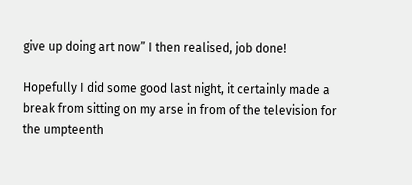give up doing art now” I then realised, job done!

Hopefully I did some good last night, it certainly made a break from sitting on my arse in from of the television for the umpteenth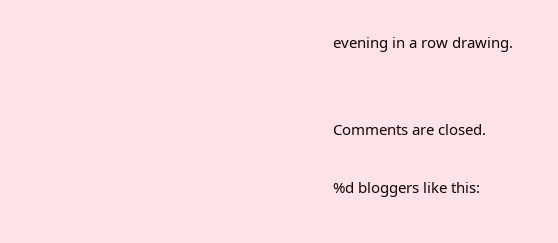evening in a row drawing.


Comments are closed.

%d bloggers like this: